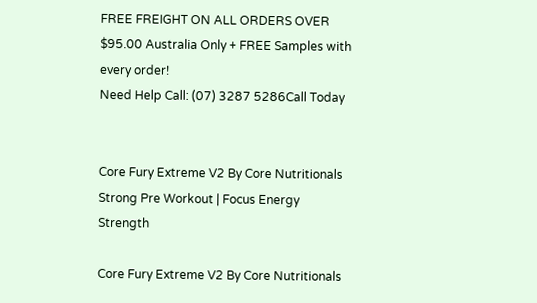FREE FREIGHT ON ALL ORDERS OVER $95.00 Australia Only + FREE Samples with every order!
Need Help Call: (07) 3287 5286Call Today


Core Fury Extreme V2 By Core Nutritionals Strong Pre Workout | Focus Energy Strength

Core Fury Extreme V2 By Core Nutritionals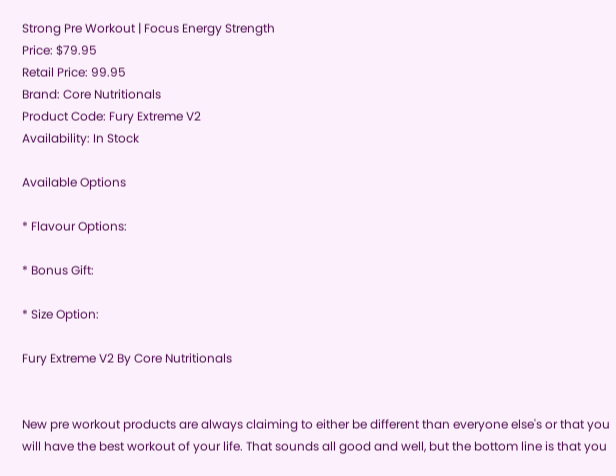Strong Pre Workout | Focus Energy Strength
Price: $79.95
Retail Price: 99.95
Brand: Core Nutritionals
Product Code: Fury Extreme V2
Availability: In Stock

Available Options

* Flavour Options:

* Bonus Gift:

* Size Option:

Fury Extreme V2 By Core Nutritionals


New pre workout products are always claiming to either be different than everyone else's or that you will have the best workout of your life. That sounds all good and well, but the bottom line is that you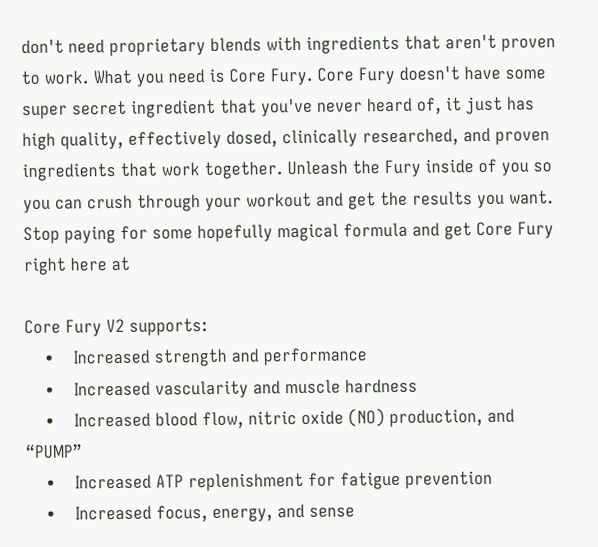don't need proprietary blends with ingredients that aren't proven to work. What you need is Core Fury. Core Fury doesn't have some super secret ingredient that you've never heard of, it just has high quality, effectively dosed, clinically researched, and proven ingredients that work together. Unleash the Fury inside of you so you can crush through your workout and get the results you want. Stop paying for some hopefully magical formula and get Core Fury right here at

Core Fury V2 supports:
    •    Increased strength and performance
    •    Increased vascularity and muscle hardness
    •    Increased blood flow, nitric oxide (NO) production, and “PUMP”
    •    Increased ATP replenishment for fatigue prevention
    •    Increased focus, energy, and sense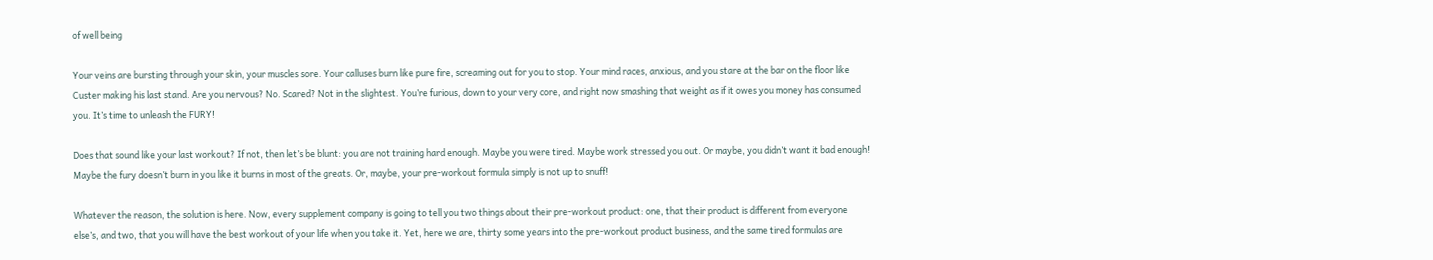of well being

Your veins are bursting through your skin, your muscles sore. Your calluses burn like pure fire, screaming out for you to stop. Your mind races, anxious, and you stare at the bar on the floor like Custer making his last stand. Are you nervous? No. Scared? Not in the slightest. You’re furious, down to your very core, and right now smashing that weight as if it owes you money has consumed you. It’s time to unleash the FURY!

Does that sound like your last workout? If not, then let’s be blunt: you are not training hard enough. Maybe you were tired. Maybe work stressed you out. Or maybe, you didn’t want it bad enough! Maybe the fury doesn’t burn in you like it burns in most of the greats. Or, maybe, your pre-workout formula simply is not up to snuff!

Whatever the reason, the solution is here. Now, every supplement company is going to tell you two things about their pre-workout product: one, that their product is different from everyone else’s, and two, that you will have the best workout of your life when you take it. Yet, here we are, thirty some years into the pre-workout product business, and the same tired formulas are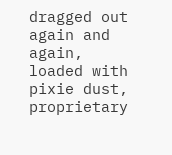dragged out again and again, loaded with pixie dust, proprietary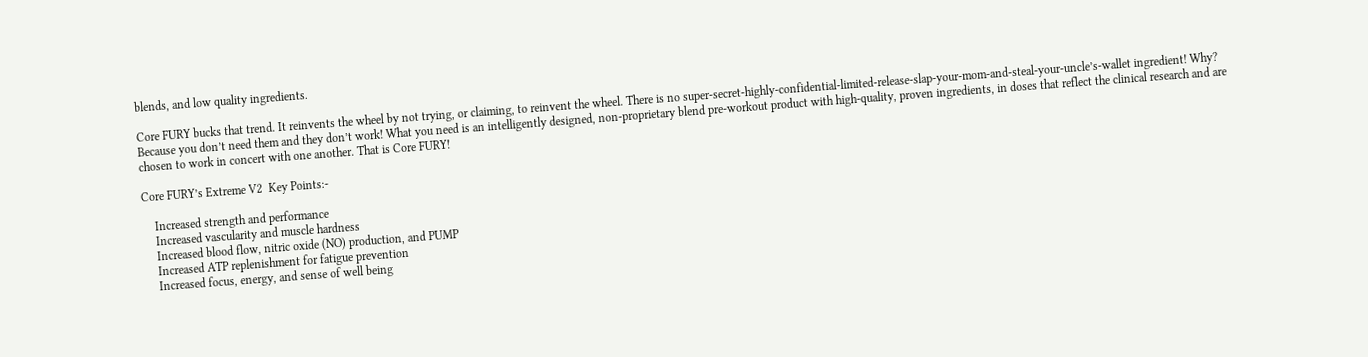blends, and low quality ingredients.

Core FURY bucks that trend. It reinvents the wheel by not trying, or claiming, to reinvent the wheel. There is no super-secret-highly-confidential-limited-release-slap-your-mom-and-steal-your-uncle’s-wallet ingredient! Why? Because you don’t need them and they don’t work! What you need is an intelligently designed, non-proprietary blend pre-workout product with high-quality, proven ingredients, in doses that reflect the clinical research and are chosen to work in concert with one another. That is Core FURY!

Core FURY’s Extreme V2  Key Points:-

    Increased strength and performance
    Increased vascularity and muscle hardness
    Increased blood flow, nitric oxide (NO) production, and PUMP
    Increased ATP replenishment for fatigue prevention
    Increased focus, energy, and sense of well being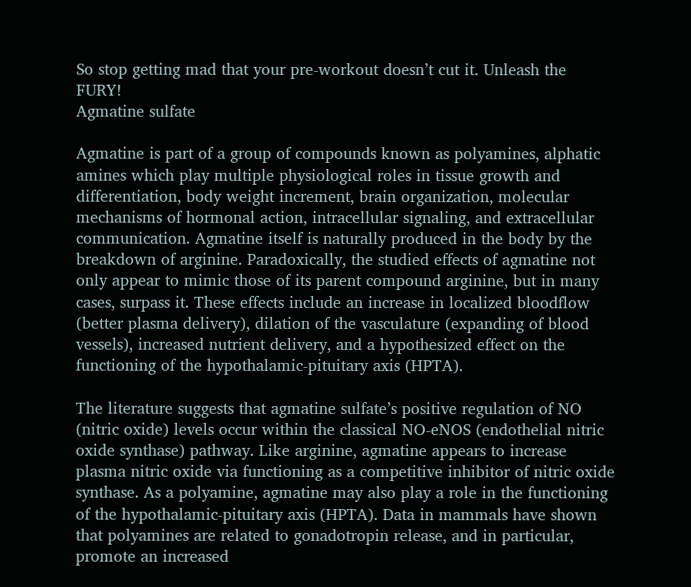So stop getting mad that your pre-workout doesn’t cut it. Unleash the FURY!
Agmatine sulfate

Agmatine is part of a group of compounds known as polyamines, alphatic amines which play multiple physiological roles in tissue growth and differentiation, body weight increment, brain organization, molecular mechanisms of hormonal action, intracellular signaling, and extracellular communication. Agmatine itself is naturally produced in the body by the breakdown of arginine. Paradoxically, the studied effects of agmatine not only appear to mimic those of its parent compound arginine, but in many cases, surpass it. These effects include an increase in localized bloodflow (better plasma delivery), dilation of the vasculature (expanding of blood vessels), increased nutrient delivery, and a hypothesized effect on the functioning of the hypothalamic-pituitary axis (HPTA).

The literature suggests that agmatine sulfate’s positive regulation of NO (nitric oxide) levels occur within the classical NO-eNOS (endothelial nitric oxide synthase) pathway. Like arginine, agmatine appears to increase plasma nitric oxide via functioning as a competitive inhibitor of nitric oxide synthase. As a polyamine, agmatine may also play a role in the functioning of the hypothalamic-pituitary axis (HPTA). Data in mammals have shown that polyamines are related to gonadotropin release, and in particular, promote an increased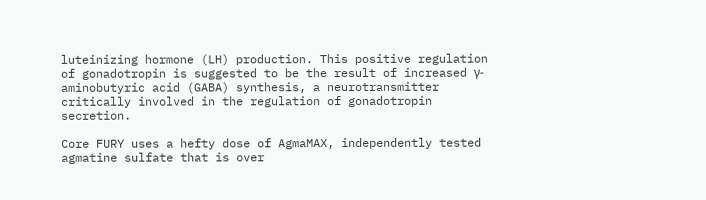luteinizing hormone (LH) production. This positive regulation of gonadotropin is suggested to be the result of increased γ-aminobutyric acid (GABA) synthesis, a neurotransmitter critically involved in the regulation of gonadotropin secretion.

Core FURY uses a hefty dose of AgmaMAX, independently tested agmatine sulfate that is over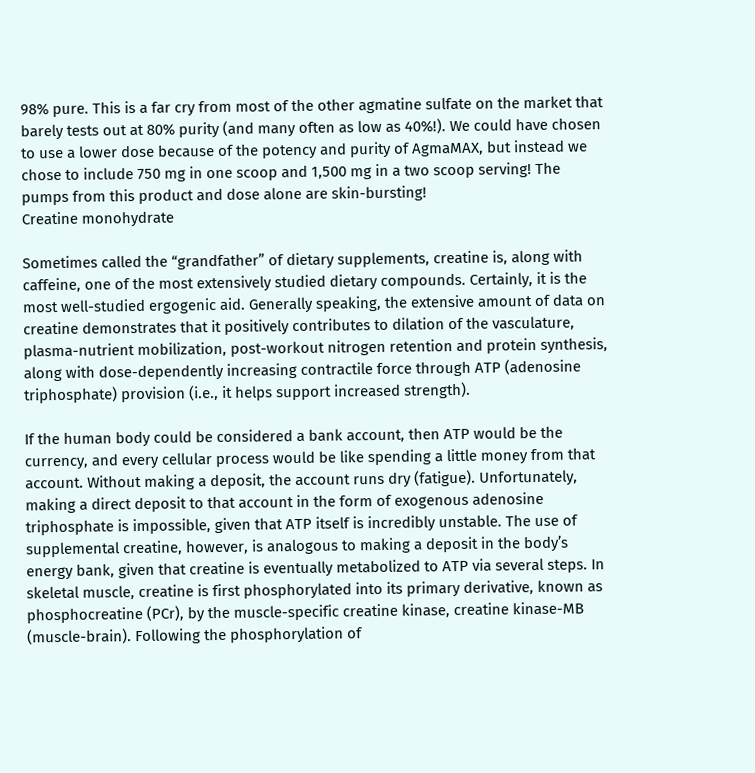98% pure. This is a far cry from most of the other agmatine sulfate on the market that barely tests out at 80% purity (and many often as low as 40%!). We could have chosen to use a lower dose because of the potency and purity of AgmaMAX, but instead we chose to include 750 mg in one scoop and 1,500 mg in a two scoop serving! The pumps from this product and dose alone are skin-bursting!
Creatine monohydrate

Sometimes called the “grandfather” of dietary supplements, creatine is, along with caffeine, one of the most extensively studied dietary compounds. Certainly, it is the most well-studied ergogenic aid. Generally speaking, the extensive amount of data on creatine demonstrates that it positively contributes to dilation of the vasculature, plasma-nutrient mobilization, post-workout nitrogen retention and protein synthesis, along with dose-dependently increasing contractile force through ATP (adenosine triphosphate) provision (i.e., it helps support increased strength).

If the human body could be considered a bank account, then ATP would be the currency, and every cellular process would be like spending a little money from that account. Without making a deposit, the account runs dry (fatigue). Unfortunately, making a direct deposit to that account in the form of exogenous adenosine triphosphate is impossible, given that ATP itself is incredibly unstable. The use of supplemental creatine, however, is analogous to making a deposit in the body’s energy bank, given that creatine is eventually metabolized to ATP via several steps. In skeletal muscle, creatine is first phosphorylated into its primary derivative, known as phosphocreatine (PCr), by the muscle-specific creatine kinase, creatine kinase-MB (muscle-brain). Following the phosphorylation of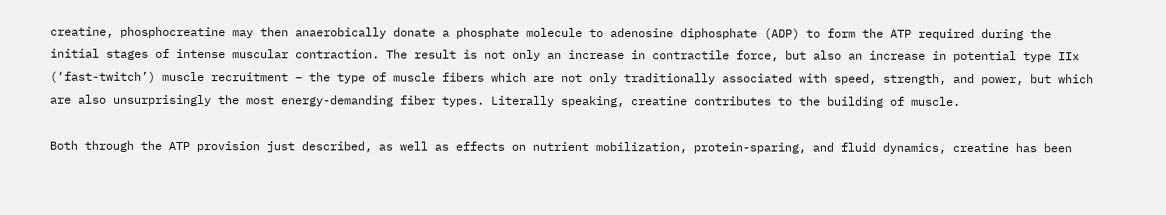creatine, phosphocreatine may then anaerobically donate a phosphate molecule to adenosine diphosphate (ADP) to form the ATP required during the initial stages of intense muscular contraction. The result is not only an increase in contractile force, but also an increase in potential type IIx (‘fast-twitch’) muscle recruitment – the type of muscle fibers which are not only traditionally associated with speed, strength, and power, but which are also unsurprisingly the most energy-demanding fiber types. Literally speaking, creatine contributes to the building of muscle.

Both through the ATP provision just described, as well as effects on nutrient mobilization, protein-sparing, and fluid dynamics, creatine has been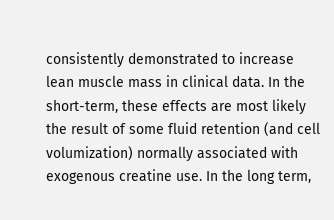consistently demonstrated to increase lean muscle mass in clinical data. In the short-term, these effects are most likely the result of some fluid retention (and cell volumization) normally associated with exogenous creatine use. In the long term,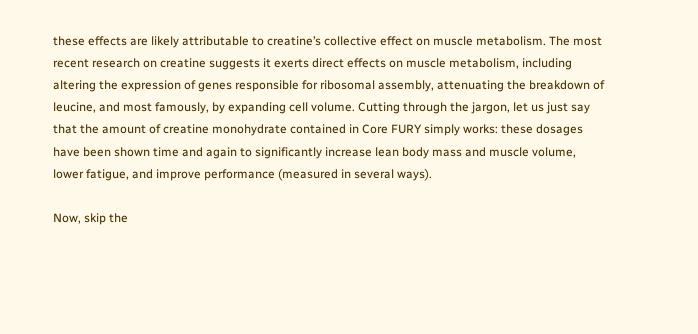these effects are likely attributable to creatine’s collective effect on muscle metabolism. The most recent research on creatine suggests it exerts direct effects on muscle metabolism, including altering the expression of genes responsible for ribosomal assembly, attenuating the breakdown of leucine, and most famously, by expanding cell volume. Cutting through the jargon, let us just say that the amount of creatine monohydrate contained in Core FURY simply works: these dosages have been shown time and again to significantly increase lean body mass and muscle volume, lower fatigue, and improve performance (measured in several ways).

Now, skip the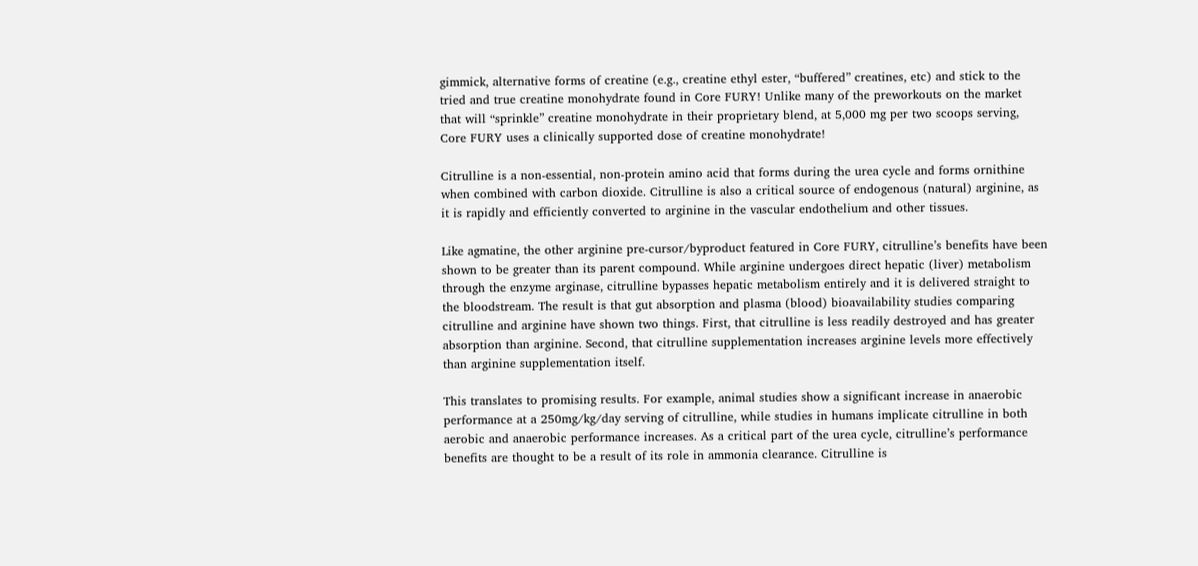gimmick, alternative forms of creatine (e.g., creatine ethyl ester, “buffered” creatines, etc) and stick to the tried and true creatine monohydrate found in Core FURY! Unlike many of the preworkouts on the market that will “sprinkle” creatine monohydrate in their proprietary blend, at 5,000 mg per two scoops serving, Core FURY uses a clinically supported dose of creatine monohydrate!

Citrulline is a non-essential, non-protein amino acid that forms during the urea cycle and forms ornithine when combined with carbon dioxide. Citrulline is also a critical source of endogenous (natural) arginine, as it is rapidly and efficiently converted to arginine in the vascular endothelium and other tissues.

Like agmatine, the other arginine pre-cursor/byproduct featured in Core FURY, citrulline’s benefits have been shown to be greater than its parent compound. While arginine undergoes direct hepatic (liver) metabolism through the enzyme arginase, citrulline bypasses hepatic metabolism entirely and it is delivered straight to the bloodstream. The result is that gut absorption and plasma (blood) bioavailability studies comparing citrulline and arginine have shown two things. First, that citrulline is less readily destroyed and has greater absorption than arginine. Second, that citrulline supplementation increases arginine levels more effectively than arginine supplementation itself.

This translates to promising results. For example, animal studies show a significant increase in anaerobic performance at a 250mg/kg/day serving of citrulline, while studies in humans implicate citrulline in both aerobic and anaerobic performance increases. As a critical part of the urea cycle, citrulline’s performance benefits are thought to be a result of its role in ammonia clearance. Citrulline is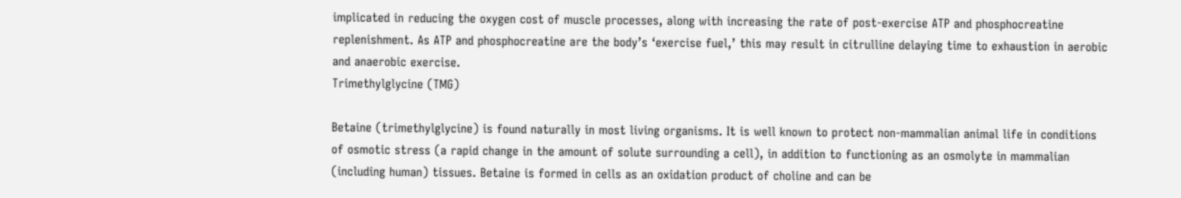implicated in reducing the oxygen cost of muscle processes, along with increasing the rate of post-exercise ATP and phosphocreatine replenishment. As ATP and phosphocreatine are the body’s ‘exercise fuel,’ this may result in citrulline delaying time to exhaustion in aerobic and anaerobic exercise.
Trimethylglycine (TMG)

Betaine (trimethylglycine) is found naturally in most living organisms. It is well known to protect non-mammalian animal life in conditions of osmotic stress (a rapid change in the amount of solute surrounding a cell), in addition to functioning as an osmolyte in mammalian (including human) tissues. Betaine is formed in cells as an oxidation product of choline and can be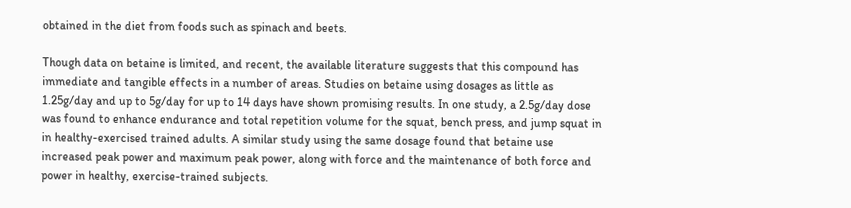obtained in the diet from foods such as spinach and beets.

Though data on betaine is limited, and recent, the available literature suggests that this compound has immediate and tangible effects in a number of areas. Studies on betaine using dosages as little as 1.25g/day and up to 5g/day for up to 14 days have shown promising results. In one study, a 2.5g/day dose was found to enhance endurance and total repetition volume for the squat, bench press, and jump squat in in healthy-exercised trained adults. A similar study using the same dosage found that betaine use increased peak power and maximum peak power, along with force and the maintenance of both force and power in healthy, exercise-trained subjects.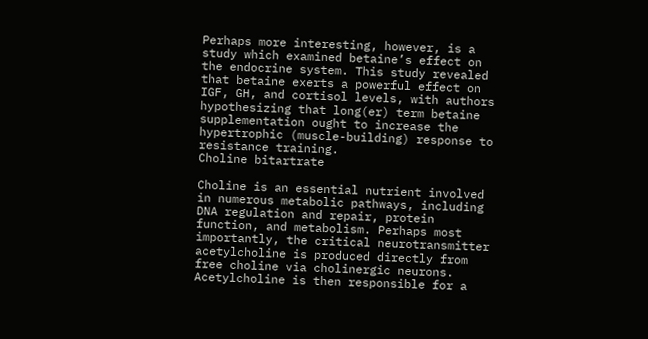Perhaps more interesting, however, is a study which examined betaine’s effect on the endocrine system. This study revealed that betaine exerts a powerful effect on IGF, GH, and cortisol levels, with authors hypothesizing that long(er) term betaine supplementation ought to increase the hypertrophic (muscle-building) response to resistance training.
Choline bitartrate

Choline is an essential nutrient involved in numerous metabolic pathways, including DNA regulation and repair, protein function, and metabolism. Perhaps most importantly, the critical neurotransmitter acetylcholine is produced directly from free choline via cholinergic neurons. Acetylcholine is then responsible for a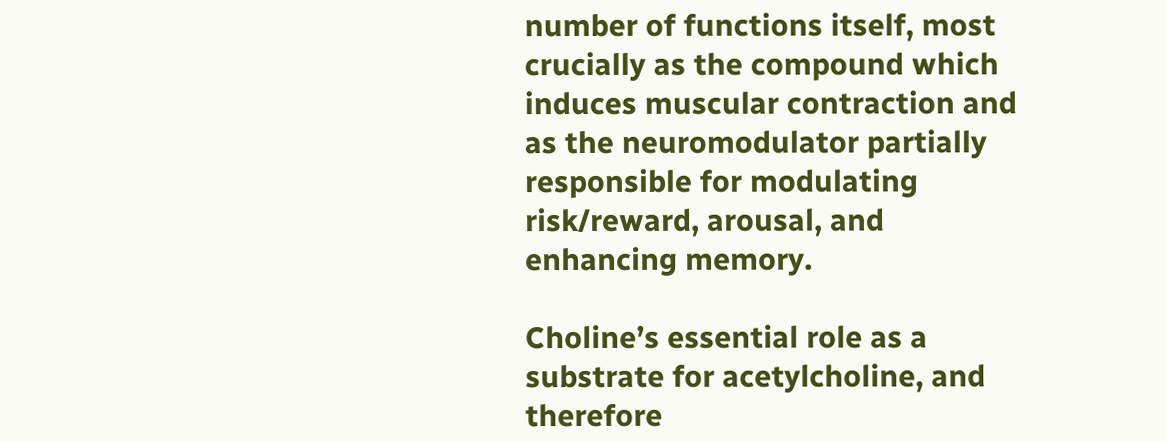number of functions itself, most crucially as the compound which induces muscular contraction and as the neuromodulator partially responsible for modulating risk/reward, arousal, and enhancing memory.

Choline’s essential role as a substrate for acetylcholine, and therefore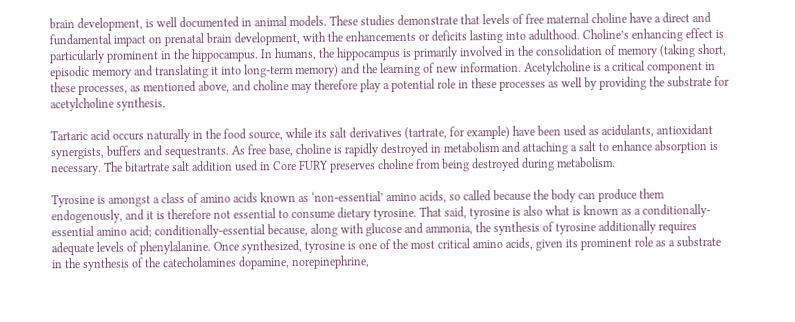brain development, is well documented in animal models. These studies demonstrate that levels of free maternal choline have a direct and fundamental impact on prenatal brain development, with the enhancements or deficits lasting into adulthood. Choline’s enhancing effect is particularly prominent in the hippocampus. In humans, the hippocampus is primarily involved in the consolidation of memory (taking short, episodic memory and translating it into long-term memory) and the learning of new information. Acetylcholine is a critical component in these processes, as mentioned above, and choline may therefore play a potential role in these processes as well by providing the substrate for acetylcholine synthesis.

Tartaric acid occurs naturally in the food source, while its salt derivatives (tartrate, for example) have been used as acidulants, antioxidant synergists, buffers and sequestrants. As free base, choline is rapidly destroyed in metabolism and attaching a salt to enhance absorption is necessary. The bitartrate salt addition used in Core FURY preserves choline from being destroyed during metabolism.

Tyrosine is amongst a class of amino acids known as ‘non-essential’ amino acids, so called because the body can produce them endogenously, and it is therefore not essential to consume dietary tyrosine. That said, tyrosine is also what is known as a conditionally-essential amino acid; conditionally-essential because, along with glucose and ammonia, the synthesis of tyrosine additionally requires adequate levels of phenylalanine. Once synthesized, tyrosine is one of the most critical amino acids, given its prominent role as a substrate in the synthesis of the catecholamines dopamine, norepinephrine,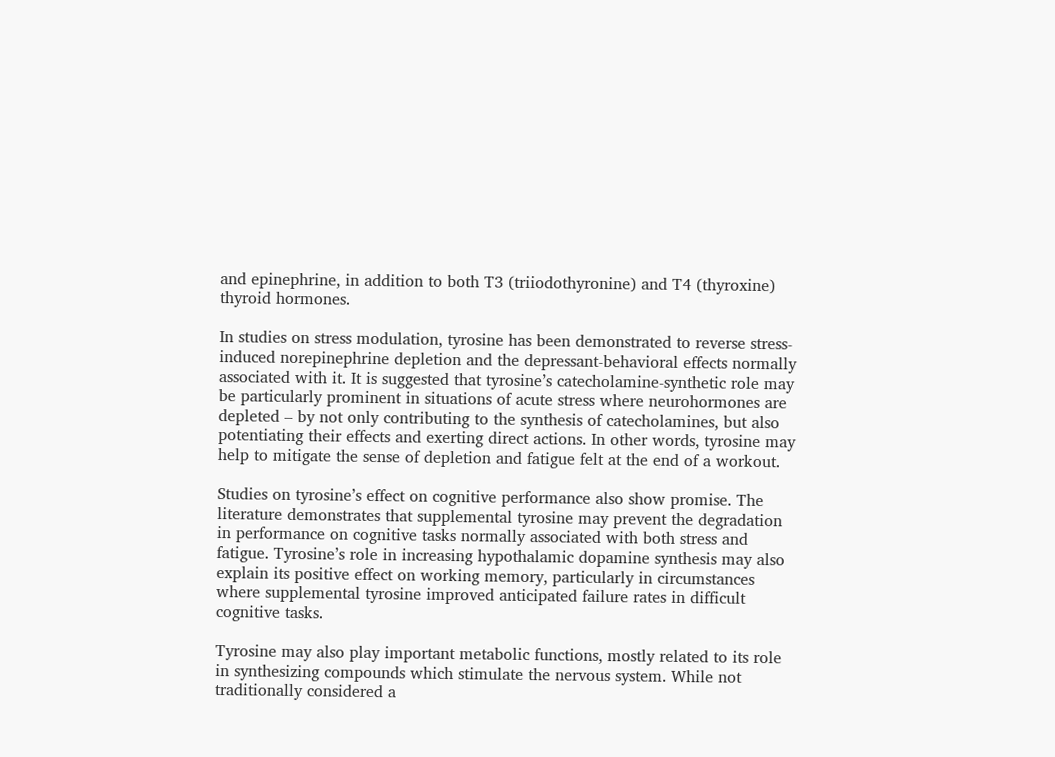and epinephrine, in addition to both T3 (triiodothyronine) and T4 (thyroxine) thyroid hormones.

In studies on stress modulation, tyrosine has been demonstrated to reverse stress-induced norepinephrine depletion and the depressant-behavioral effects normally associated with it. It is suggested that tyrosine’s catecholamine-synthetic role may be particularly prominent in situations of acute stress where neurohormones are depleted – by not only contributing to the synthesis of catecholamines, but also potentiating their effects and exerting direct actions. In other words, tyrosine may help to mitigate the sense of depletion and fatigue felt at the end of a workout.

Studies on tyrosine’s effect on cognitive performance also show promise. The literature demonstrates that supplemental tyrosine may prevent the degradation in performance on cognitive tasks normally associated with both stress and fatigue. Tyrosine’s role in increasing hypothalamic dopamine synthesis may also explain its positive effect on working memory, particularly in circumstances where supplemental tyrosine improved anticipated failure rates in difficult cognitive tasks.

Tyrosine may also play important metabolic functions, mostly related to its role in synthesizing compounds which stimulate the nervous system. While not traditionally considered a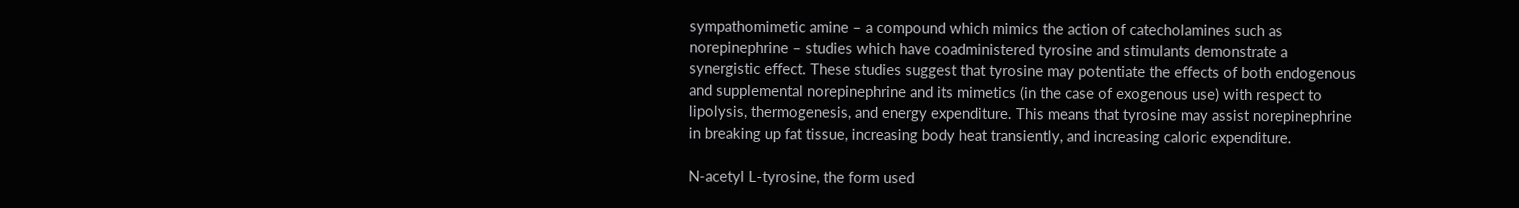sympathomimetic amine – a compound which mimics the action of catecholamines such as norepinephrine – studies which have coadministered tyrosine and stimulants demonstrate a synergistic effect. These studies suggest that tyrosine may potentiate the effects of both endogenous and supplemental norepinephrine and its mimetics (in the case of exogenous use) with respect to lipolysis, thermogenesis, and energy expenditure. This means that tyrosine may assist norepinephrine in breaking up fat tissue, increasing body heat transiently, and increasing caloric expenditure.

N-acetyl L-tyrosine, the form used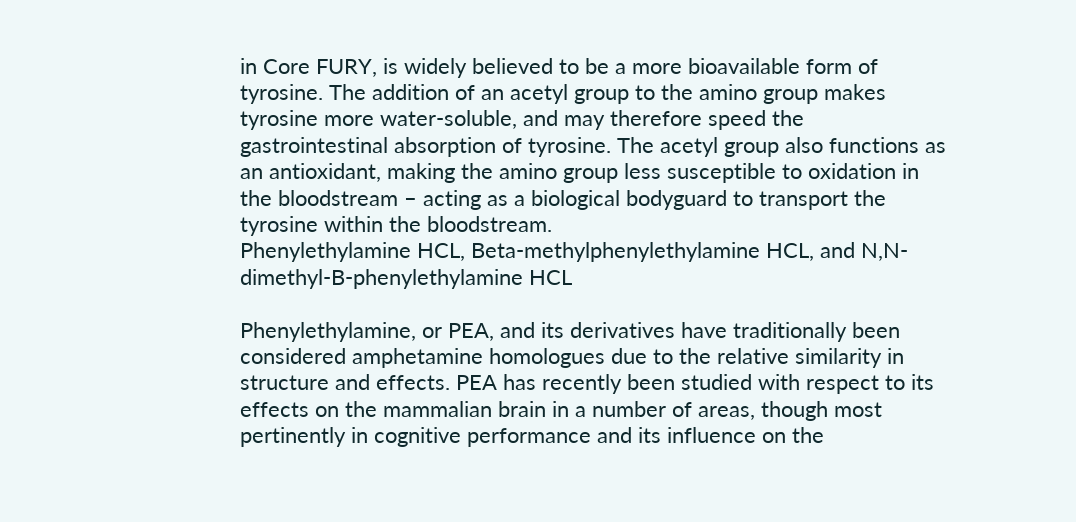in Core FURY, is widely believed to be a more bioavailable form of tyrosine. The addition of an acetyl group to the amino group makes tyrosine more water-soluble, and may therefore speed the gastrointestinal absorption of tyrosine. The acetyl group also functions as an antioxidant, making the amino group less susceptible to oxidation in the bloodstream – acting as a biological bodyguard to transport the tyrosine within the bloodstream.
Phenylethylamine HCL, Beta-methylphenylethylamine HCL, and N,N-dimethyl-B-phenylethylamine HCL

Phenylethylamine, or PEA, and its derivatives have traditionally been considered amphetamine homologues due to the relative similarity in structure and effects. PEA has recently been studied with respect to its effects on the mammalian brain in a number of areas, though most pertinently in cognitive performance and its influence on the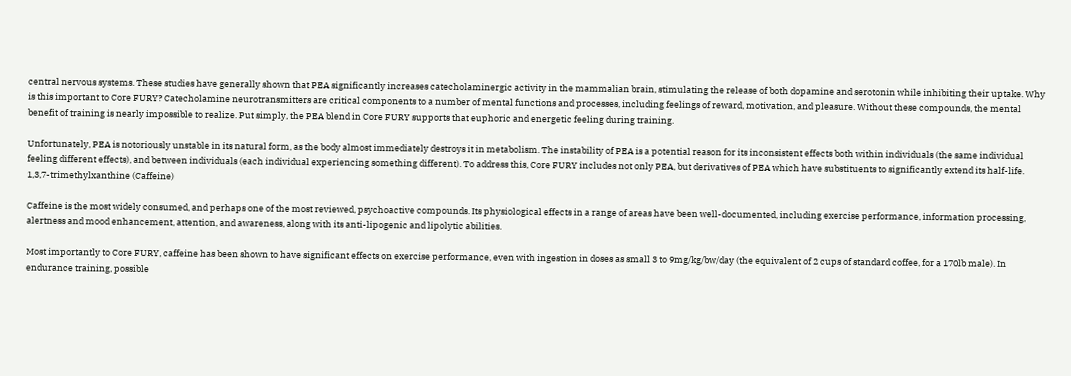central nervous systems. These studies have generally shown that PEA significantly increases catecholaminergic activity in the mammalian brain, stimulating the release of both dopamine and serotonin while inhibiting their uptake. Why is this important to Core FURY? Catecholamine neurotransmitters are critical components to a number of mental functions and processes, including feelings of reward, motivation, and pleasure. Without these compounds, the mental benefit of training is nearly impossible to realize. Put simply, the PEA blend in Core FURY supports that euphoric and energetic feeling during training.

Unfortunately, PEA is notoriously unstable in its natural form, as the body almost immediately destroys it in metabolism. The instability of PEA is a potential reason for its inconsistent effects both within individuals (the same individual feeling different effects), and between individuals (each individual experiencing something different). To address this, Core FURY includes not only PEA, but derivatives of PEA which have substituents to significantly extend its half-life.
1,3,7-trimethylxanthine (Caffeine)

Caffeine is the most widely consumed, and perhaps one of the most reviewed, psychoactive compounds. Its physiological effects in a range of areas have been well-documented, including exercise performance, information processing, alertness and mood enhancement, attention, and awareness, along with its anti-lipogenic and lipolytic abilities.

Most importantly to Core FURY, caffeine has been shown to have significant effects on exercise performance, even with ingestion in doses as small 3 to 9mg/kg/bw/day (the equivalent of 2 cups of standard coffee, for a 170lb male). In endurance training, possible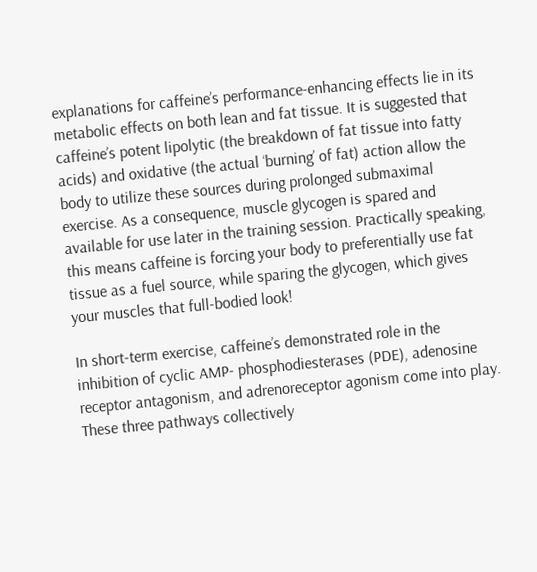explanations for caffeine’s performance-enhancing effects lie in its metabolic effects on both lean and fat tissue. It is suggested that caffeine’s potent lipolytic (the breakdown of fat tissue into fatty acids) and oxidative (the actual ‘burning’ of fat) action allow the body to utilize these sources during prolonged submaximal exercise. As a consequence, muscle glycogen is spared and available for use later in the training session. Practically speaking, this means caffeine is forcing your body to preferentially use fat tissue as a fuel source, while sparing the glycogen, which gives your muscles that full-bodied look!

In short-term exercise, caffeine’s demonstrated role in the inhibition of cyclic AMP- phosphodiesterases (PDE), adenosine receptor antagonism, and adrenoreceptor agonism come into play. These three pathways collectively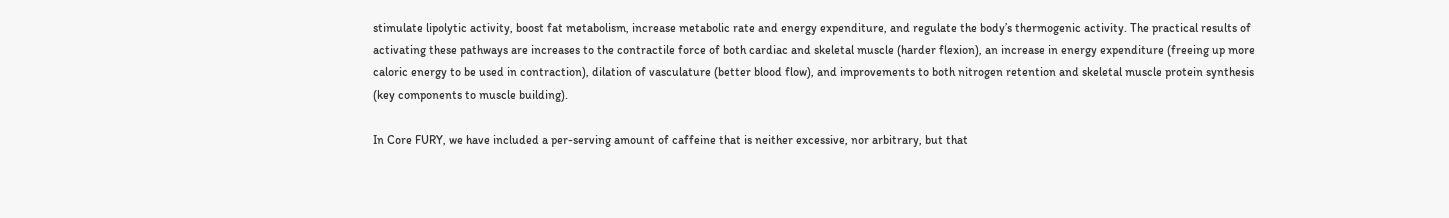stimulate lipolytic activity, boost fat metabolism, increase metabolic rate and energy expenditure, and regulate the body’s thermogenic activity. The practical results of activating these pathways are increases to the contractile force of both cardiac and skeletal muscle (harder flexion), an increase in energy expenditure (freeing up more caloric energy to be used in contraction), dilation of vasculature (better blood flow), and improvements to both nitrogen retention and skeletal muscle protein synthesis (key components to muscle building).

In Core FURY, we have included a per-serving amount of caffeine that is neither excessive, nor arbitrary, but that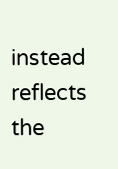instead reflects the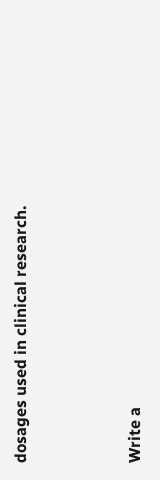dosages used in clinical research.



Write a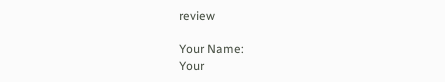review

Your Name:
Your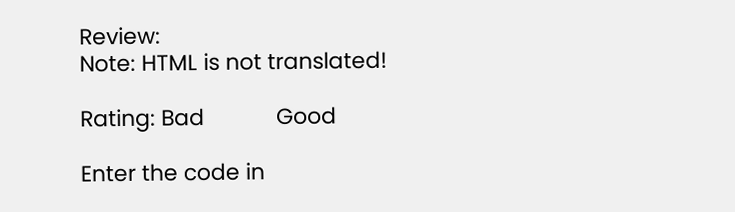Review:
Note: HTML is not translated!

Rating: Bad            Good

Enter the code in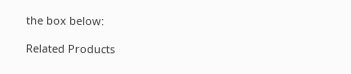the box below:

Related Products